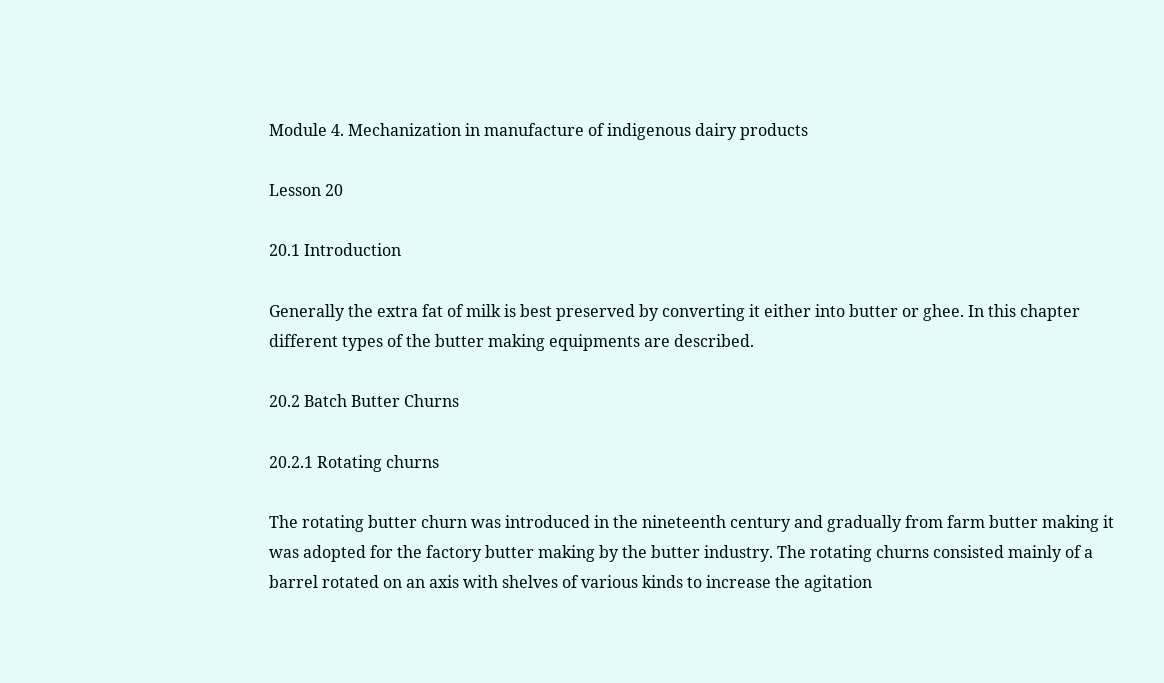Module 4. Mechanization in manufacture of indigenous dairy products

Lesson 20

20.1 Introduction

Generally the extra fat of milk is best preserved by converting it either into butter or ghee. In this chapter different types of the butter making equipments are described.

20.2 Batch Butter Churns

20.2.1 Rotating churns

The rotating butter churn was introduced in the nineteenth century and gradually from farm butter making it was adopted for the factory butter making by the butter industry. The rotating churns consisted mainly of a barrel rotated on an axis with shelves of various kinds to increase the agitation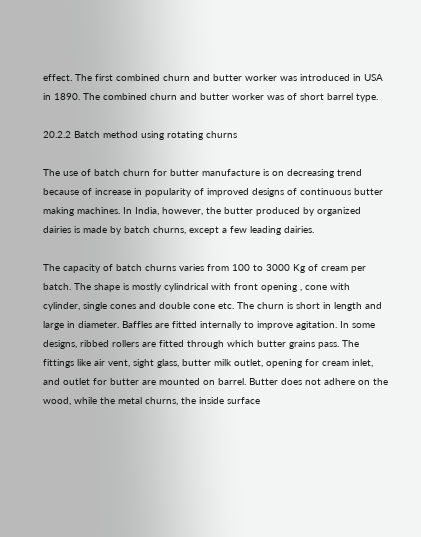effect. The first combined churn and butter worker was introduced in USA in 1890. The combined churn and butter worker was of short barrel type.

20.2.2 Batch method using rotating churns

The use of batch churn for butter manufacture is on decreasing trend because of increase in popularity of improved designs of continuous butter making machines. In India, however, the butter produced by organized dairies is made by batch churns, except a few leading dairies.

The capacity of batch churns varies from 100 to 3000 Kg of cream per batch. The shape is mostly cylindrical with front opening , cone with cylinder, single cones and double cone etc. The churn is short in length and large in diameter. Baffles are fitted internally to improve agitation. In some designs, ribbed rollers are fitted through which butter grains pass. The fittings like air vent, sight glass, butter milk outlet, opening for cream inlet, and outlet for butter are mounted on barrel. Butter does not adhere on the wood, while the metal churns, the inside surface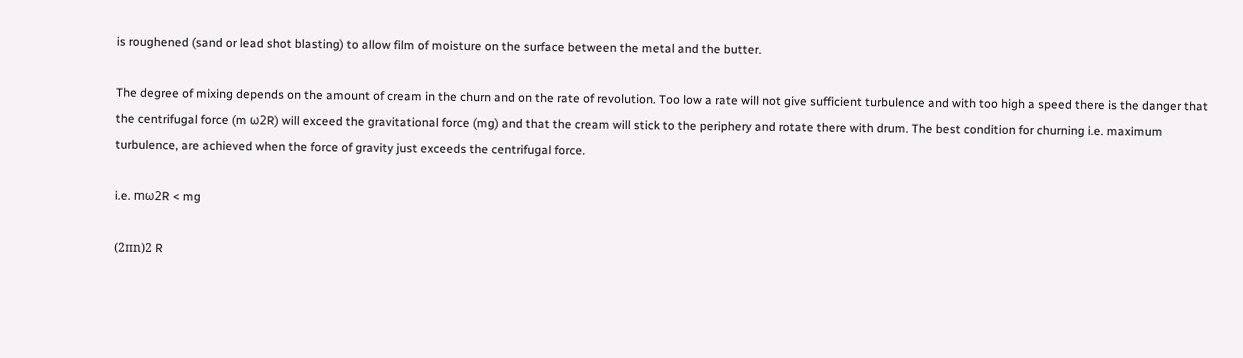is roughened (sand or lead shot blasting) to allow film of moisture on the surface between the metal and the butter.

The degree of mixing depends on the amount of cream in the churn and on the rate of revolution. Too low a rate will not give sufficient turbulence and with too high a speed there is the danger that the centrifugal force (m ω2R) will exceed the gravitational force (mg) and that the cream will stick to the periphery and rotate there with drum. The best condition for churning i.e. maximum turbulence, are achieved when the force of gravity just exceeds the centrifugal force.

i.e. mω2R < mg

(2пn)2 R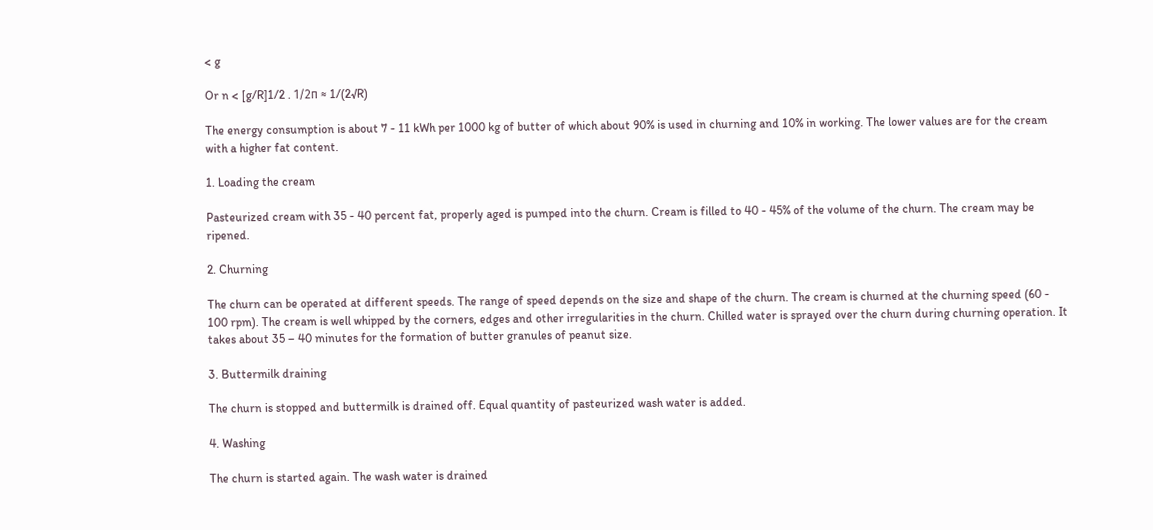< g

Or n < [g/R]1/2 . 1/2п ≈ 1/(2√R)

The energy consumption is about 7 - 11 kWh per 1000 kg of butter of which about 90% is used in churning and 10% in working. The lower values are for the cream with a higher fat content.

1. Loading the cream

Pasteurized cream with 35 - 40 percent fat, properly aged is pumped into the churn. Cream is filled to 40 - 45% of the volume of the churn. The cream may be ripened.

2. Churning

The churn can be operated at different speeds. The range of speed depends on the size and shape of the churn. The cream is churned at the churning speed (60 - 100 rpm). The cream is well whipped by the corners, edges and other irregularities in the churn. Chilled water is sprayed over the churn during churning operation. It takes about 35 – 40 minutes for the formation of butter granules of peanut size.

3. Buttermilk draining

The churn is stopped and buttermilk is drained off. Equal quantity of pasteurized wash water is added.

4. Washing

The churn is started again. The wash water is drained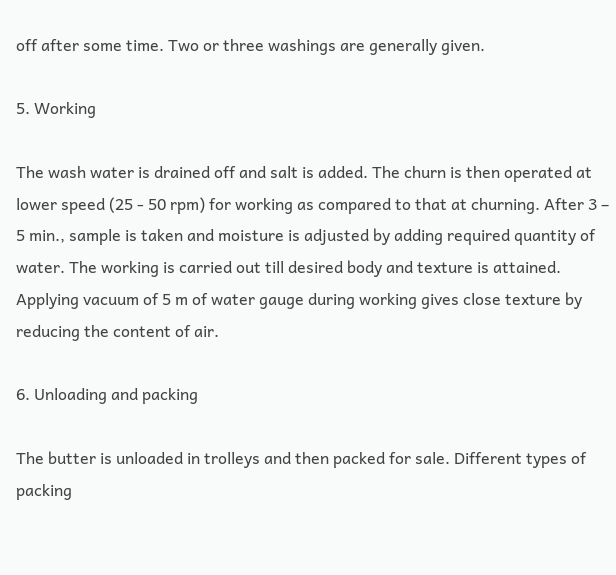off after some time. Two or three washings are generally given.

5. Working

The wash water is drained off and salt is added. The churn is then operated at lower speed (25 - 50 rpm) for working as compared to that at churning. After 3 – 5 min., sample is taken and moisture is adjusted by adding required quantity of water. The working is carried out till desired body and texture is attained. Applying vacuum of 5 m of water gauge during working gives close texture by reducing the content of air.

6. Unloading and packing

The butter is unloaded in trolleys and then packed for sale. Different types of packing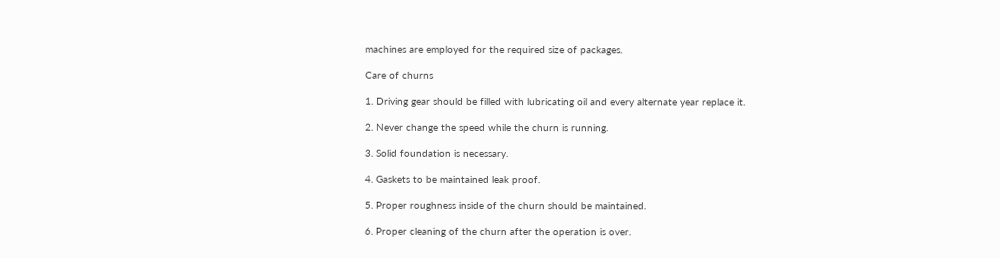machines are employed for the required size of packages.

Care of churns

1. Driving gear should be filled with lubricating oil and every alternate year replace it.

2. Never change the speed while the churn is running.

3. Solid foundation is necessary.

4. Gaskets to be maintained leak proof.

5. Proper roughness inside of the churn should be maintained.

6. Proper cleaning of the churn after the operation is over.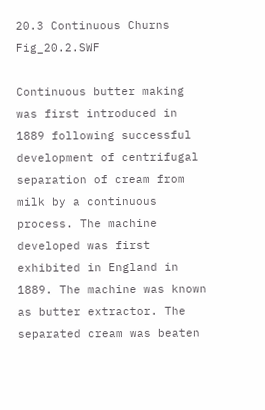20.3 Continuous Churns Fig_20.2.SWF

Continuous butter making was first introduced in 1889 following successful development of centrifugal separation of cream from milk by a continuous process. The machine developed was first exhibited in England in 1889. The machine was known as butter extractor. The separated cream was beaten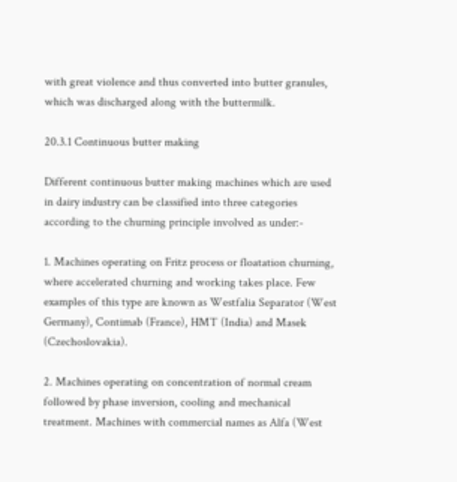with great violence and thus converted into butter granules, which was discharged along with the buttermilk.

20.3.1 Continuous butter making

Different continuous butter making machines which are used in dairy industry can be classified into three categories according to the churning principle involved as under:-

1. Machines operating on Fritz process or floatation churning, where accelerated churning and working takes place. Few examples of this type are known as Westfalia Separator (West Germany), Contimab (France), HMT (India) and Masek (Czechoslovakia).

2. Machines operating on concentration of normal cream followed by phase inversion, cooling and mechanical treatment. Machines with commercial names as Alfa (West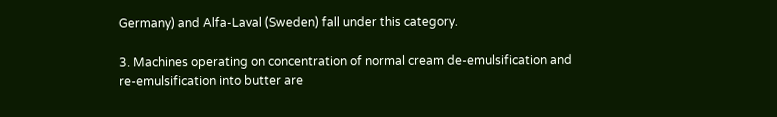Germany) and Alfa-Laval (Sweden) fall under this category.

3. Machines operating on concentration of normal cream de-emulsification and re-emulsification into butter are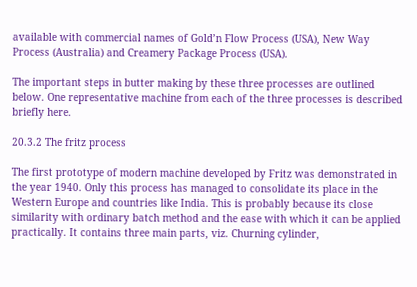available with commercial names of Gold’n Flow Process (USA), New Way Process (Australia) and Creamery Package Process (USA).

The important steps in butter making by these three processes are outlined below. One representative machine from each of the three processes is described briefly here.

20.3.2 The fritz process

The first prototype of modern machine developed by Fritz was demonstrated in the year 1940. Only this process has managed to consolidate its place in the Western Europe and countries like India. This is probably because its close similarity with ordinary batch method and the ease with which it can be applied practically. It contains three main parts, viz. Churning cylinder,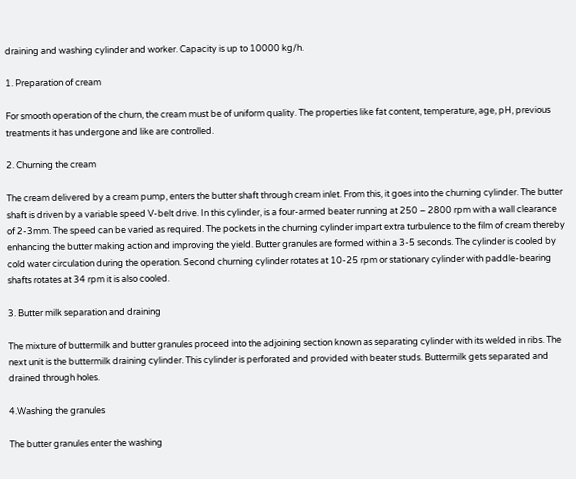draining and washing cylinder and worker. Capacity is up to 10000 kg/h.

1. Preparation of cream

For smooth operation of the churn, the cream must be of uniform quality. The properties like fat content, temperature, age, pH, previous treatments it has undergone and like are controlled.

2. Churning the cream

The cream delivered by a cream pump, enters the butter shaft through cream inlet. From this, it goes into the churning cylinder. The butter shaft is driven by a variable speed V-belt drive. In this cylinder, is a four-armed beater running at 250 – 2800 rpm with a wall clearance of 2-3mm. The speed can be varied as required. The pockets in the churning cylinder impart extra turbulence to the film of cream thereby enhancing the butter making action and improving the yield. Butter granules are formed within a 3-5 seconds. The cylinder is cooled by cold water circulation during the operation. Second churning cylinder rotates at 10-25 rpm or stationary cylinder with paddle-bearing shafts rotates at 34 rpm it is also cooled.

3. Butter milk separation and draining

The mixture of buttermilk and butter granules proceed into the adjoining section known as separating cylinder with its welded in ribs. The next unit is the buttermilk draining cylinder. This cylinder is perforated and provided with beater studs. Buttermilk gets separated and drained through holes.

4.Washing the granules

The butter granules enter the washing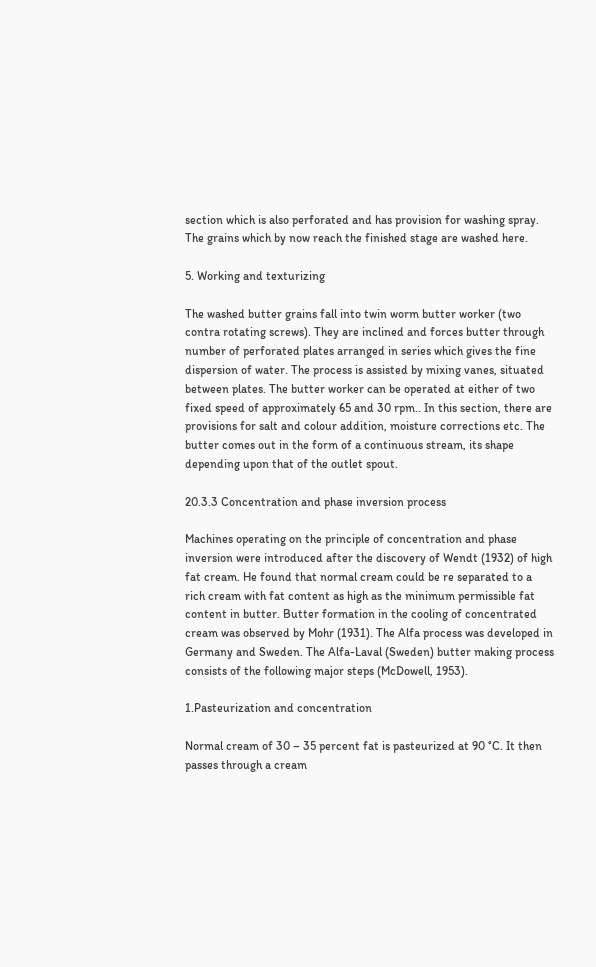section which is also perforated and has provision for washing spray. The grains which by now reach the finished stage are washed here.

5. Working and texturizing

The washed butter grains fall into twin worm butter worker (two contra rotating screws). They are inclined and forces butter through number of perforated plates arranged in series which gives the fine dispersion of water. The process is assisted by mixing vanes, situated between plates. The butter worker can be operated at either of two fixed speed of approximately 65 and 30 rpm.. In this section, there are provisions for salt and colour addition, moisture corrections etc. The butter comes out in the form of a continuous stream, its shape depending upon that of the outlet spout.

20.3.3 Concentration and phase inversion process

Machines operating on the principle of concentration and phase inversion were introduced after the discovery of Wendt (1932) of high fat cream. He found that normal cream could be re separated to a rich cream with fat content as high as the minimum permissible fat content in butter. Butter formation in the cooling of concentrated cream was observed by Mohr (1931). The Alfa process was developed in Germany and Sweden. The Alfa-Laval (Sweden) butter making process consists of the following major steps (McDowell, 1953).

1.Pasteurization and concentration

Normal cream of 30 – 35 percent fat is pasteurized at 90 °C. It then passes through a cream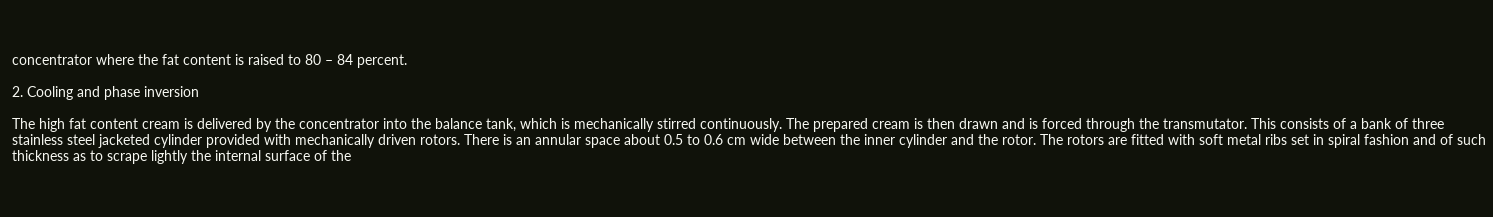concentrator where the fat content is raised to 80 – 84 percent.

2. Cooling and phase inversion

The high fat content cream is delivered by the concentrator into the balance tank, which is mechanically stirred continuously. The prepared cream is then drawn and is forced through the transmutator. This consists of a bank of three stainless steel jacketed cylinder provided with mechanically driven rotors. There is an annular space about 0.5 to 0.6 cm wide between the inner cylinder and the rotor. The rotors are fitted with soft metal ribs set in spiral fashion and of such thickness as to scrape lightly the internal surface of the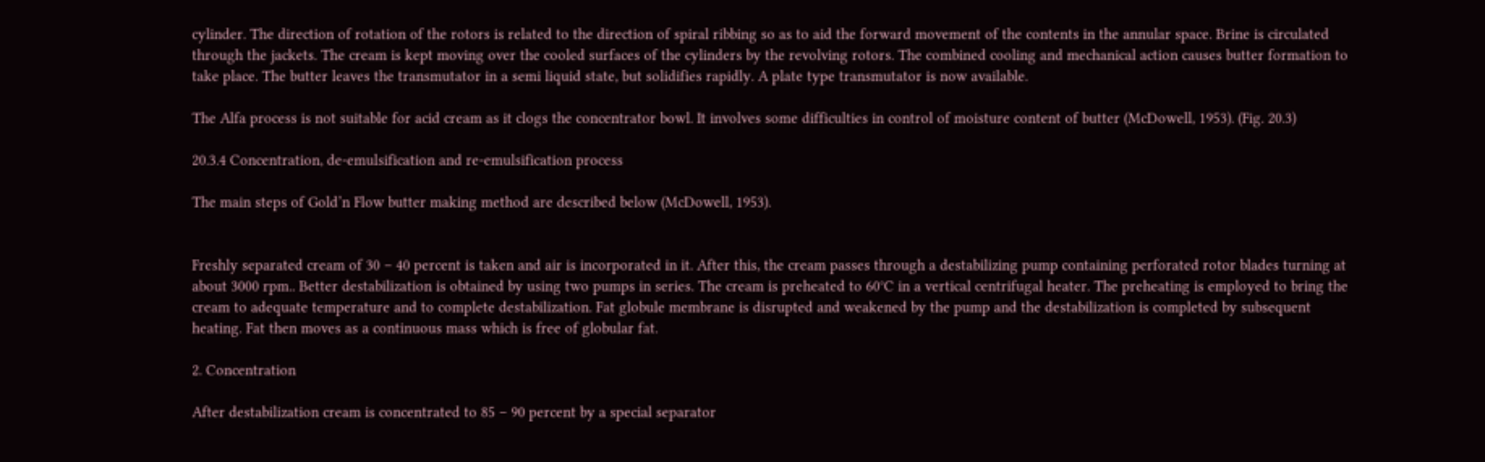cylinder. The direction of rotation of the rotors is related to the direction of spiral ribbing so as to aid the forward movement of the contents in the annular space. Brine is circulated through the jackets. The cream is kept moving over the cooled surfaces of the cylinders by the revolving rotors. The combined cooling and mechanical action causes butter formation to take place. The butter leaves the transmutator in a semi liquid state, but solidifies rapidly. A plate type transmutator is now available.

The Alfa process is not suitable for acid cream as it clogs the concentrator bowl. It involves some difficulties in control of moisture content of butter (McDowell, 1953). (Fig. 20.3)

20.3.4 Concentration, de-emulsification and re-emulsification process

The main steps of Gold’n Flow butter making method are described below (McDowell, 1953).


Freshly separated cream of 30 – 40 percent is taken and air is incorporated in it. After this, the cream passes through a destabilizing pump containing perforated rotor blades turning at about 3000 rpm.. Better destabilization is obtained by using two pumps in series. The cream is preheated to 60°C in a vertical centrifugal heater. The preheating is employed to bring the cream to adequate temperature and to complete destabilization. Fat globule membrane is disrupted and weakened by the pump and the destabilization is completed by subsequent heating. Fat then moves as a continuous mass which is free of globular fat.

2. Concentration

After destabilization cream is concentrated to 85 – 90 percent by a special separator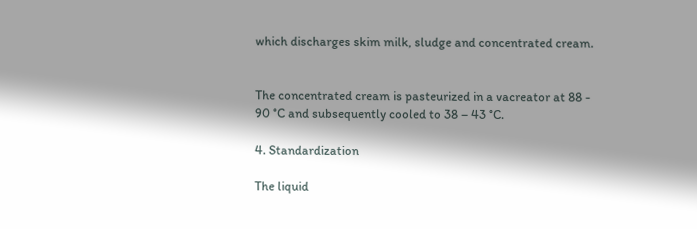which discharges skim milk, sludge and concentrated cream.


The concentrated cream is pasteurized in a vacreator at 88 - 90 °C and subsequently cooled to 38 – 43 °C.

4. Standardization

The liquid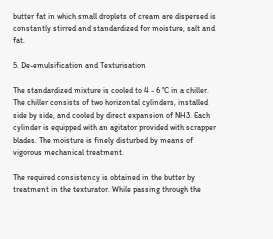butter fat in which small droplets of cream are dispersed is constantly stirred and standardized for moisture, salt and fat.

5. De-emulsification and Texturisation

The standardized mixture is cooled to 4 - 6 °C in a chiller. The chiller consists of two horizontal cylinders, installed side by side, and cooled by direct expansion of NH3. Each cylinder is equipped with an agitator provided with scrapper blades. The moisture is finely disturbed by means of vigorous mechanical treatment.

The required consistency is obtained in the butter by treatment in the texturator. While passing through the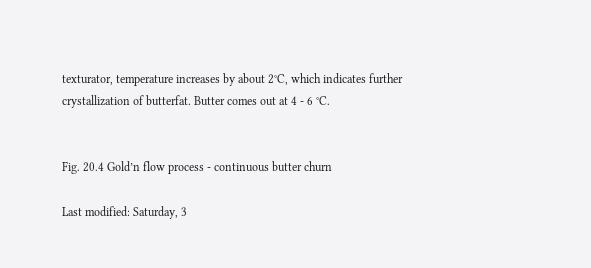texturator, temperature increases by about 2°C, which indicates further crystallization of butterfat. Butter comes out at 4 - 6 °C.


Fig. 20.4 Gold’n flow process - continuous butter churn

Last modified: Saturday, 3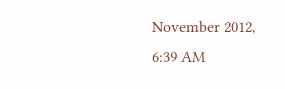November 2012, 6:39 AM